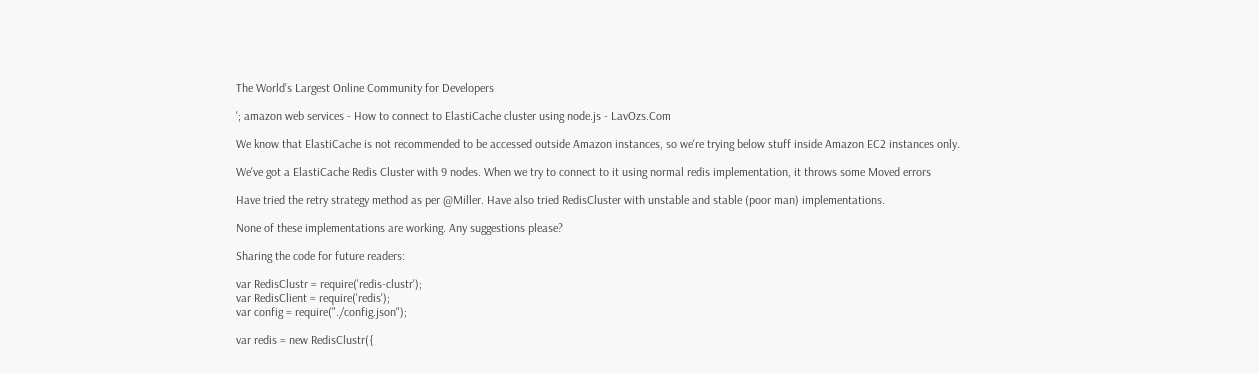The World’s Largest Online Community for Developers

'; amazon web services - How to connect to ElastiCache cluster using node.js - LavOzs.Com

We know that ElastiCache is not recommended to be accessed outside Amazon instances, so we're trying below stuff inside Amazon EC2 instances only.

We've got a ElastiCache Redis Cluster with 9 nodes. When we try to connect to it using normal redis implementation, it throws some Moved errors

Have tried the retry strategy method as per @Miller. Have also tried RedisCluster with unstable and stable (poor man) implementations.

None of these implementations are working. Any suggestions please?

Sharing the code for future readers:

var RedisClustr = require('redis-clustr');
var RedisClient = require('redis');
var config = require("./config.json");

var redis = new RedisClustr({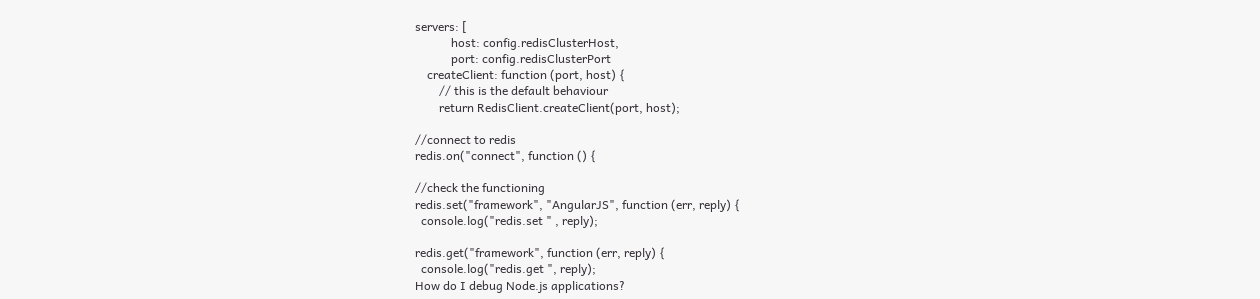servers: [
            host: config.redisClusterHost,
            port: config.redisClusterPort
    createClient: function (port, host) {
        // this is the default behaviour
        return RedisClient.createClient(port, host);

//connect to redis
redis.on("connect", function () {

//check the functioning
redis.set("framework", "AngularJS", function (err, reply) {
  console.log("redis.set " , reply);

redis.get("framework", function (err, reply) {
  console.log("redis.get ", reply);
How do I debug Node.js applications?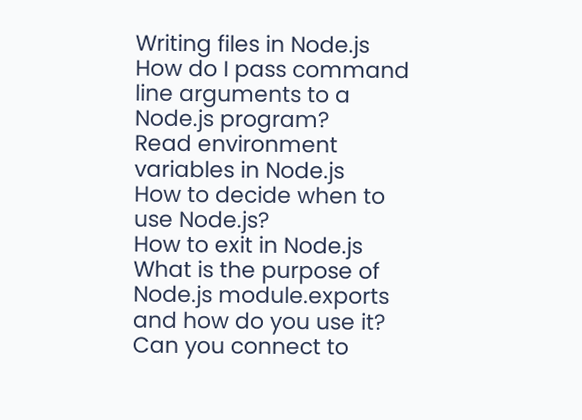Writing files in Node.js
How do I pass command line arguments to a Node.js program?
Read environment variables in Node.js
How to decide when to use Node.js?
How to exit in Node.js
What is the purpose of Node.js module.exports and how do you use it?
Can you connect to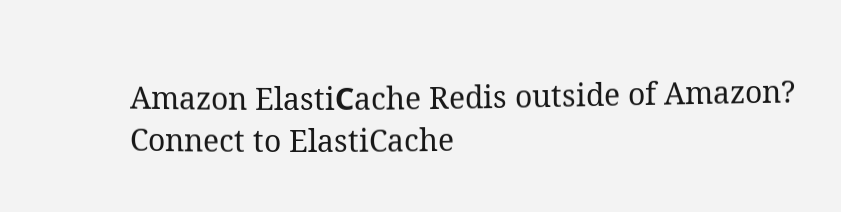Amazon ElastiСache Redis outside of Amazon?
Connect to ElastiCache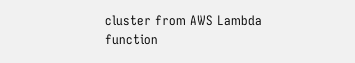cluster from AWS Lambda function